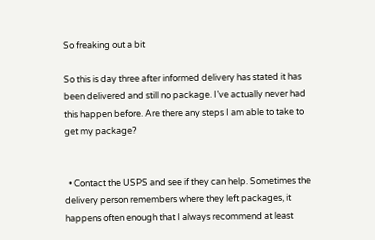So freaking out a bit

So this is day three after informed delivery has stated it has been delivered and still no package. I’ve actually never had this happen before. Are there any steps I am able to take to get my package?


  • Contact the USPS and see if they can help. Sometimes the delivery person remembers where they left packages, it happens often enough that I always recommend at least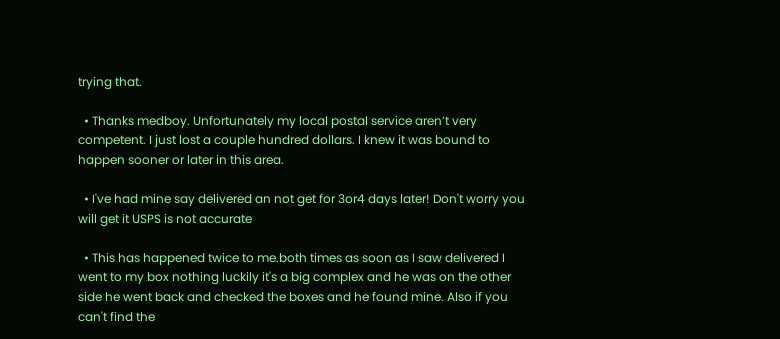trying that.

  • Thanks medboy. Unfortunately my local postal service aren’t very competent. I just lost a couple hundred dollars. I knew it was bound to happen sooner or later in this area.

  • I've had mine say delivered an not get for 3or4 days later! Don't worry you will get it USPS is not accurate

  • This has happened twice to me.both times as soon as I saw delivered I went to my box nothing luckily it's a big complex and he was on the other side he went back and checked the boxes and he found mine. Also if you can't find the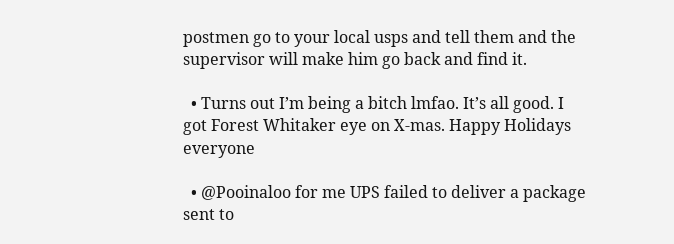postmen go to your local usps and tell them and the supervisor will make him go back and find it.

  • Turns out I’m being a bitch lmfao. It’s all good. I got Forest Whitaker eye on X-mas. Happy Holidays everyone

  • @Pooinaloo for me UPS failed to deliver a package sent to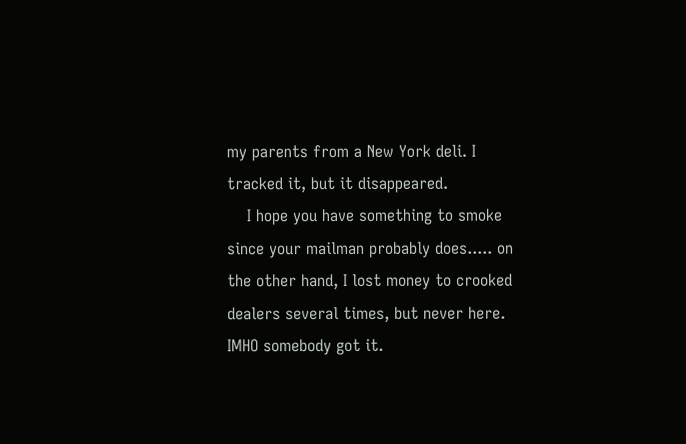my parents from a New York deli. I tracked it, but it disappeared.
    I hope you have something to smoke since your mailman probably does..... on the other hand, I lost money to crooked dealers several times, but never here. IMHO somebody got it.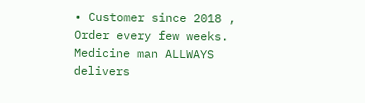• Customer since 2018 , Order every few weeks. Medicine man ALLWAYS delivers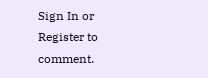Sign In or Register to comment.